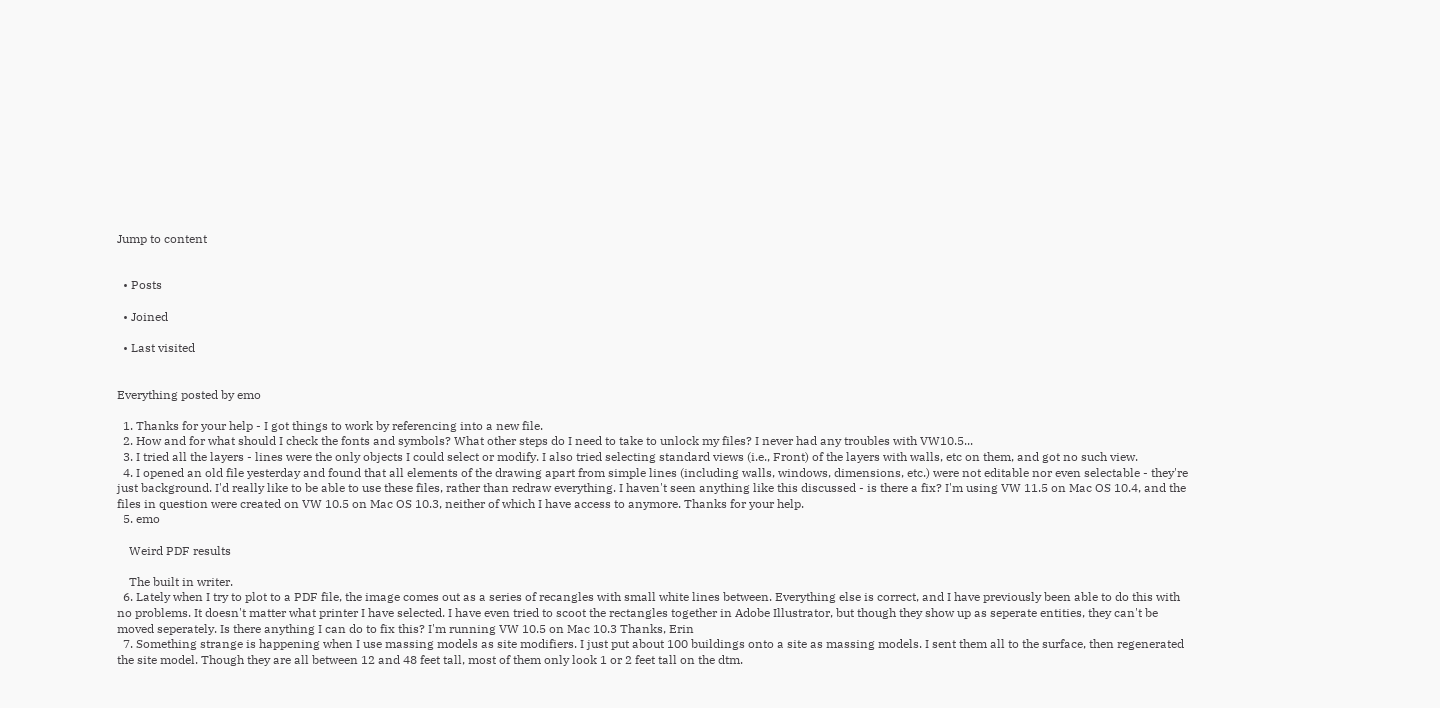Jump to content


  • Posts

  • Joined

  • Last visited


Everything posted by emo

  1. Thanks for your help - I got things to work by referencing into a new file.
  2. How and for what should I check the fonts and symbols? What other steps do I need to take to unlock my files? I never had any troubles with VW10.5...
  3. I tried all the layers - lines were the only objects I could select or modify. I also tried selecting standard views (i.e., Front) of the layers with walls, etc on them, and got no such view.
  4. I opened an old file yesterday and found that all elements of the drawing apart from simple lines (including walls, windows, dimensions, etc.) were not editable nor even selectable - they're just background. I'd really like to be able to use these files, rather than redraw everything. I haven't seen anything like this discussed - is there a fix? I'm using VW 11.5 on Mac OS 10.4, and the files in question were created on VW 10.5 on Mac OS 10.3, neither of which I have access to anymore. Thanks for your help.
  5. emo

    Weird PDF results

    The built in writer.
  6. Lately when I try to plot to a PDF file, the image comes out as a series of recangles with small white lines between. Everything else is correct, and I have previously been able to do this with no problems. It doesn't matter what printer I have selected. I have even tried to scoot the rectangles together in Adobe Illustrator, but though they show up as seperate entities, they can't be moved seperately. Is there anything I can do to fix this? I'm running VW 10.5 on Mac 10.3 Thanks, Erin
  7. Something strange is happening when I use massing models as site modifiers. I just put about 100 buildings onto a site as massing models. I sent them all to the surface, then regenerated the site model. Though they are all between 12 and 48 feet tall, most of them only look 1 or 2 feet tall on the dtm.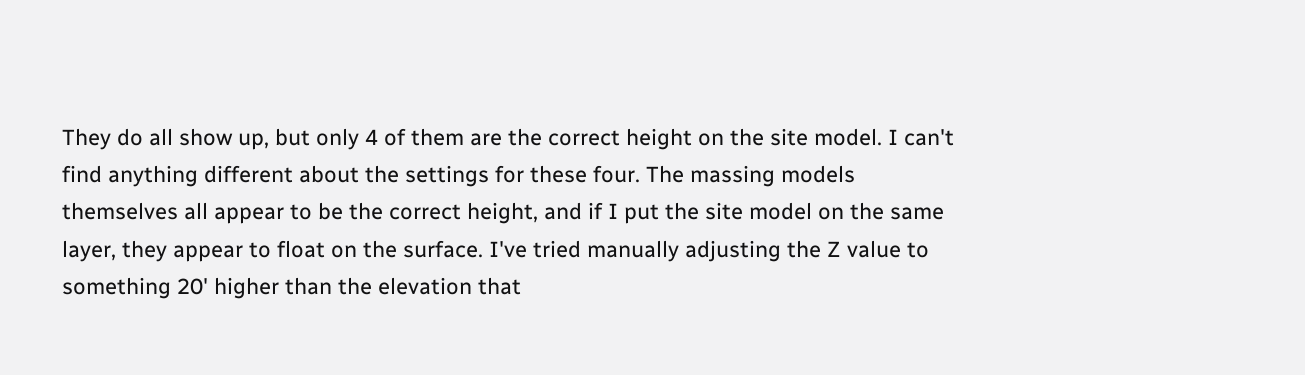They do all show up, but only 4 of them are the correct height on the site model. I can't find anything different about the settings for these four. The massing models themselves all appear to be the correct height, and if I put the site model on the same layer, they appear to float on the surface. I've tried manually adjusting the Z value to something 20' higher than the elevation that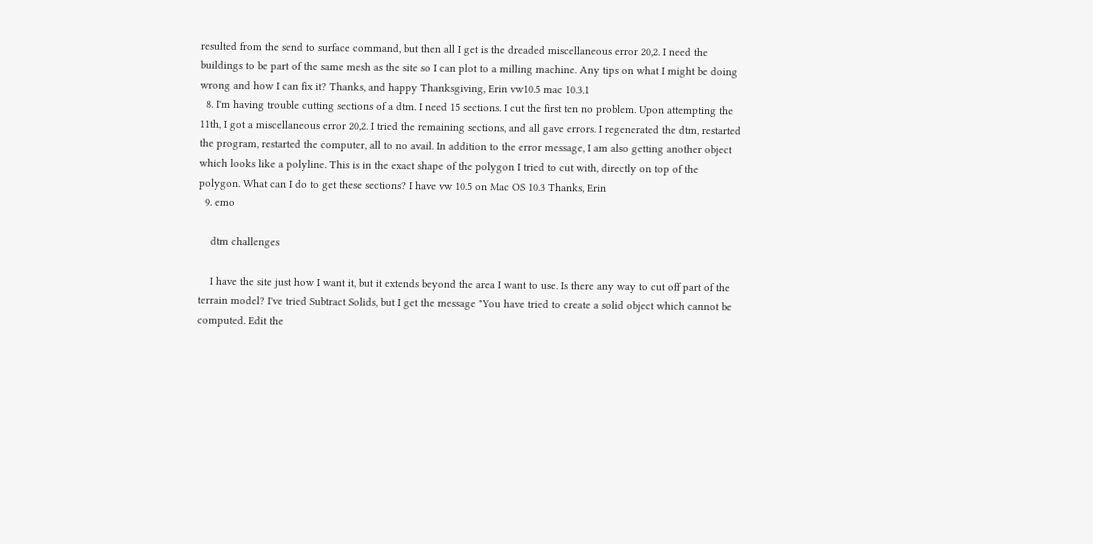resulted from the send to surface command, but then all I get is the dreaded miscellaneous error 20,2. I need the buildings to be part of the same mesh as the site so I can plot to a milling machine. Any tips on what I might be doing wrong and how I can fix it? Thanks, and happy Thanksgiving, Erin vw10.5 mac 10.3.1
  8. I'm having trouble cutting sections of a dtm. I need 15 sections. I cut the first ten no problem. Upon attempting the 11th, I got a miscellaneous error 20,2. I tried the remaining sections, and all gave errors. I regenerated the dtm, restarted the program, restarted the computer, all to no avail. In addition to the error message, I am also getting another object which looks like a polyline. This is in the exact shape of the polygon I tried to cut with, directly on top of the polygon. What can I do to get these sections? I have vw 10.5 on Mac OS 10.3 Thanks, Erin
  9. emo

    dtm challenges

    I have the site just how I want it, but it extends beyond the area I want to use. Is there any way to cut off part of the terrain model? I've tried Subtract Solids, but I get the message "You have tried to create a solid object which cannot be computed. Edit the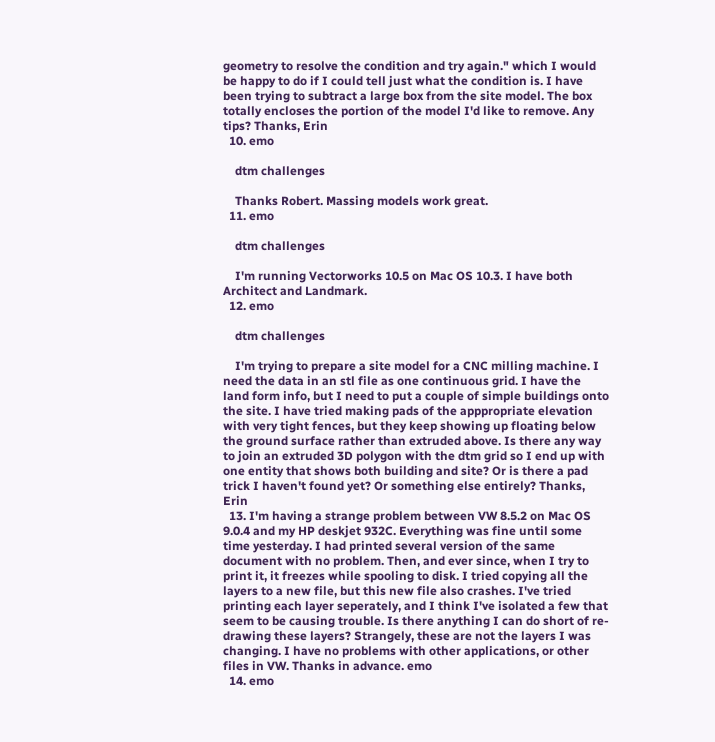geometry to resolve the condition and try again." which I would be happy to do if I could tell just what the condition is. I have been trying to subtract a large box from the site model. The box totally encloses the portion of the model I'd like to remove. Any tips? Thanks, Erin
  10. emo

    dtm challenges

    Thanks Robert. Massing models work great.
  11. emo

    dtm challenges

    I'm running Vectorworks 10.5 on Mac OS 10.3. I have both Architect and Landmark.
  12. emo

    dtm challenges

    I'm trying to prepare a site model for a CNC milling machine. I need the data in an stl file as one continuous grid. I have the land form info, but I need to put a couple of simple buildings onto the site. I have tried making pads of the apppropriate elevation with very tight fences, but they keep showing up floating below the ground surface rather than extruded above. Is there any way to join an extruded 3D polygon with the dtm grid so I end up with one entity that shows both building and site? Or is there a pad trick I haven't found yet? Or something else entirely? Thanks, Erin
  13. I'm having a strange problem between VW 8.5.2 on Mac OS 9.0.4 and my HP deskjet 932C. Everything was fine until some time yesterday. I had printed several version of the same document with no problem. Then, and ever since, when I try to print it, it freezes while spooling to disk. I tried copying all the layers to a new file, but this new file also crashes. I've tried printing each layer seperately, and I think I've isolated a few that seem to be causing trouble. Is there anything I can do short of re-drawing these layers? Strangely, these are not the layers I was changing. I have no problems with other applications, or other files in VW. Thanks in advance. emo
  14. emo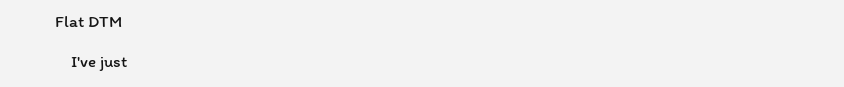Flat DTM

    I've just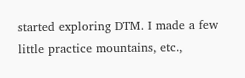started exploring DTM. I made a few little practice mountains, etc.,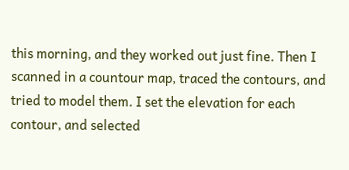this morning, and they worked out just fine. Then I scanned in a countour map, traced the contours, and tried to model them. I set the elevation for each contour, and selected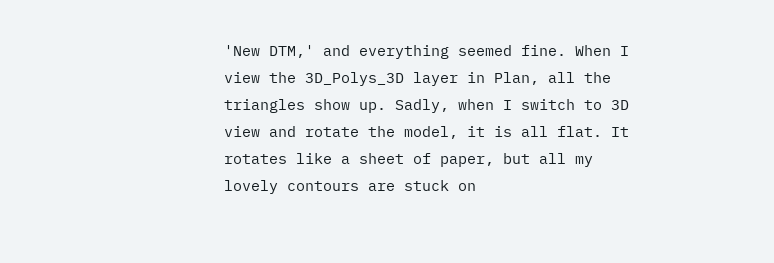'New DTM,' and everything seemed fine. When I view the 3D_Polys_3D layer in Plan, all the triangles show up. Sadly, when I switch to 3D view and rotate the model, it is all flat. It rotates like a sheet of paper, but all my lovely contours are stuck on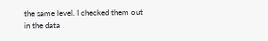the same level. I checked them out in the data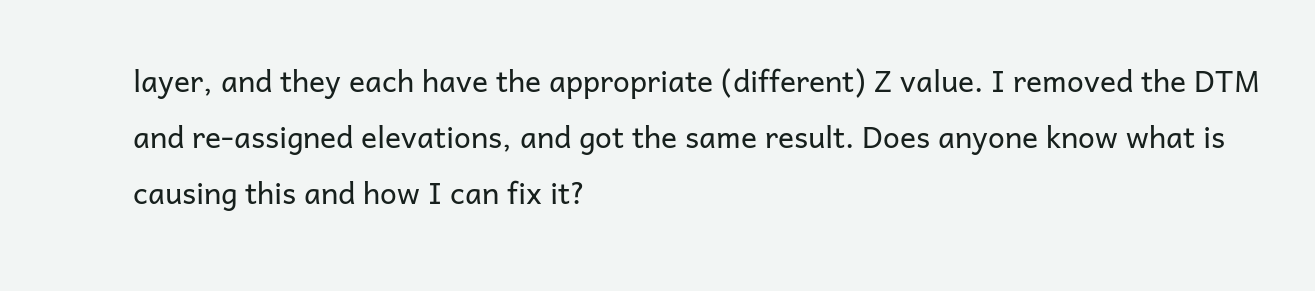layer, and they each have the appropriate (different) Z value. I removed the DTM and re-assigned elevations, and got the same result. Does anyone know what is causing this and how I can fix it?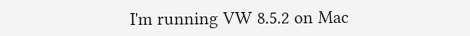I'm running VW 8.5.2 on Mac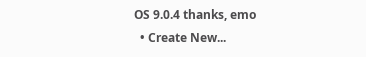OS 9.0.4 thanks, emo
  • Create New...